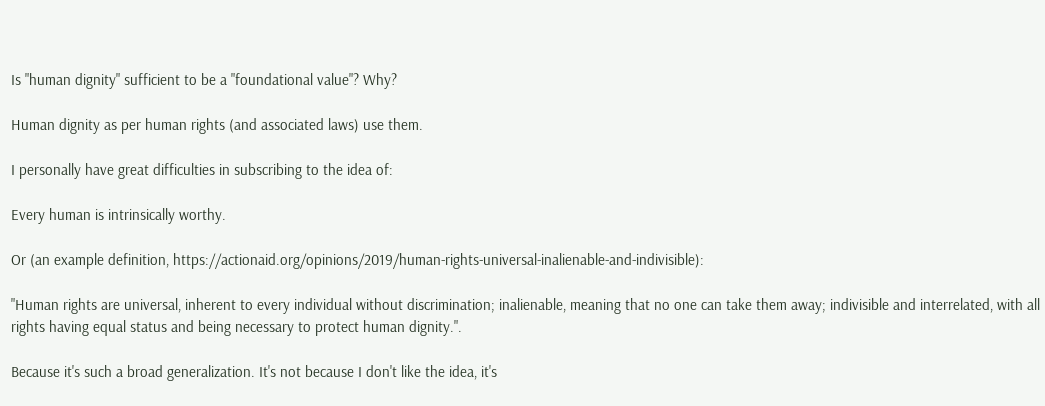Is "human dignity" sufficient to be a "foundational value"? Why?

Human dignity as per human rights (and associated laws) use them.

I personally have great difficulties in subscribing to the idea of:

Every human is intrinsically worthy.

Or (an example definition, https://actionaid.org/opinions/2019/human-rights-universal-inalienable-and-indivisible):

"Human rights are universal, inherent to every individual without discrimination; inalienable, meaning that no one can take them away; indivisible and interrelated, with all rights having equal status and being necessary to protect human dignity.".

Because it's such a broad generalization. It's not because I don't like the idea, it's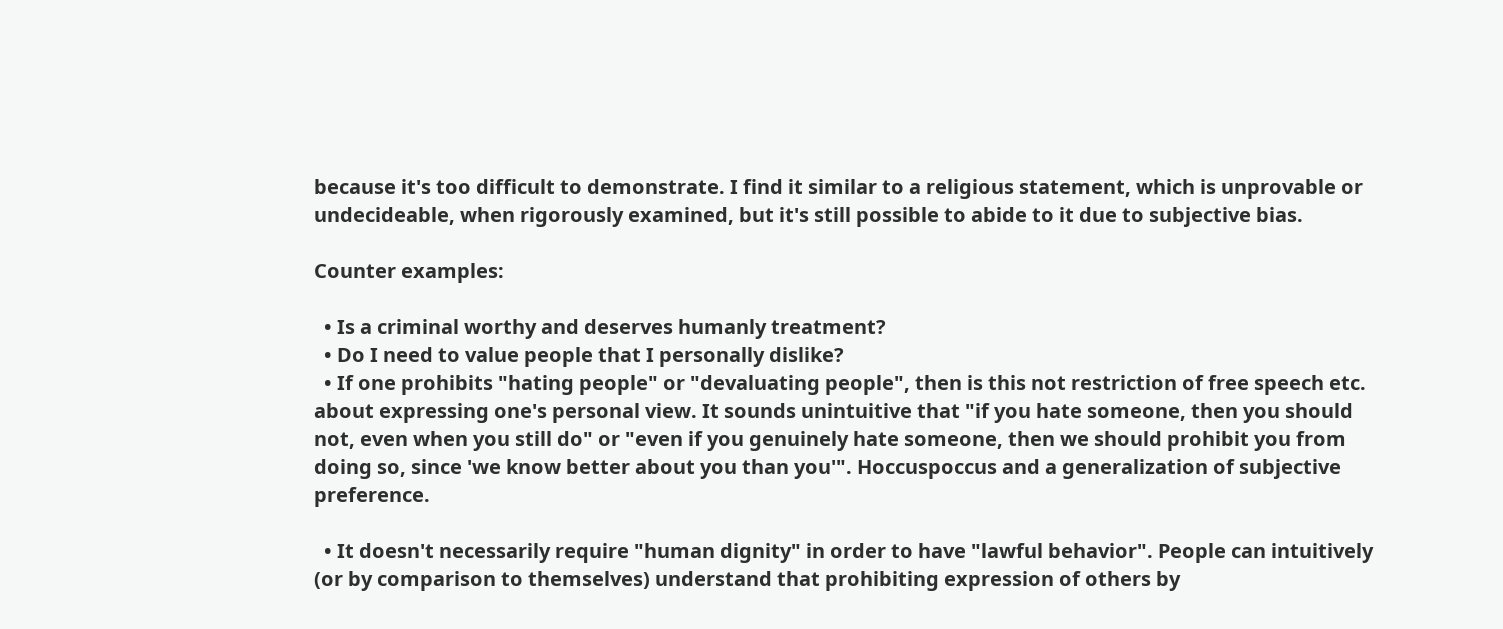because it's too difficult to demonstrate. I find it similar to a religious statement, which is unprovable or undecideable, when rigorously examined, but it's still possible to abide to it due to subjective bias.

Counter examples:

  • Is a criminal worthy and deserves humanly treatment?
  • Do I need to value people that I personally dislike?
  • If one prohibits "hating people" or "devaluating people", then is this not restriction of free speech etc. about expressing one's personal view. It sounds unintuitive that "if you hate someone, then you should not, even when you still do" or "even if you genuinely hate someone, then we should prohibit you from doing so, since 'we know better about you than you'". Hoccuspoccus and a generalization of subjective preference.

  • It doesn't necessarily require "human dignity" in order to have "lawful behavior". People can intuitively (or by comparison to themselves) understand that prohibiting expression of others by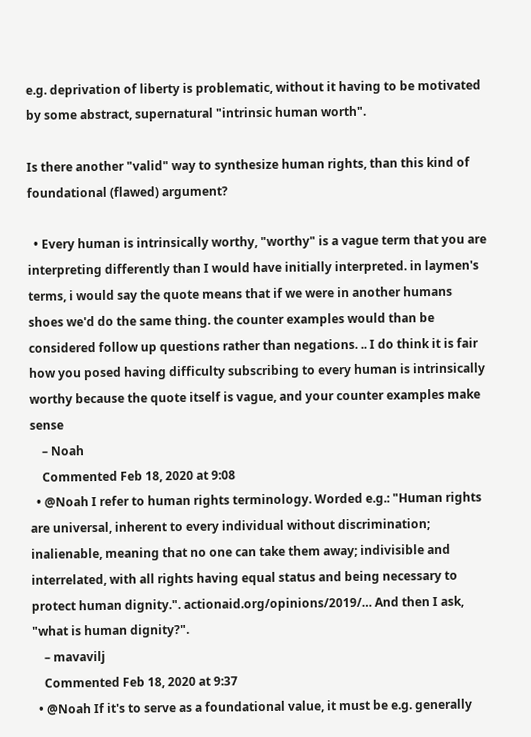e.g. deprivation of liberty is problematic, without it having to be motivated by some abstract, supernatural "intrinsic human worth".

Is there another "valid" way to synthesize human rights, than this kind of foundational (flawed) argument?

  • Every human is intrinsically worthy, "worthy" is a vague term that you are interpreting differently than I would have initially interpreted. in laymen's terms, i would say the quote means that if we were in another humans shoes we'd do the same thing. the counter examples would than be considered follow up questions rather than negations. .. I do think it is fair how you posed having difficulty subscribing to every human is intrinsically worthy because the quote itself is vague, and your counter examples make sense
    – Noah
    Commented Feb 18, 2020 at 9:08
  • @Noah I refer to human rights terminology. Worded e.g.: "Human rights are universal, inherent to every individual without discrimination; inalienable, meaning that no one can take them away; indivisible and interrelated, with all rights having equal status and being necessary to protect human dignity.". actionaid.org/opinions/2019/… And then I ask, "what is human dignity?".
    – mavavilj
    Commented Feb 18, 2020 at 9:37
  • @Noah If it's to serve as a foundational value, it must be e.g. generally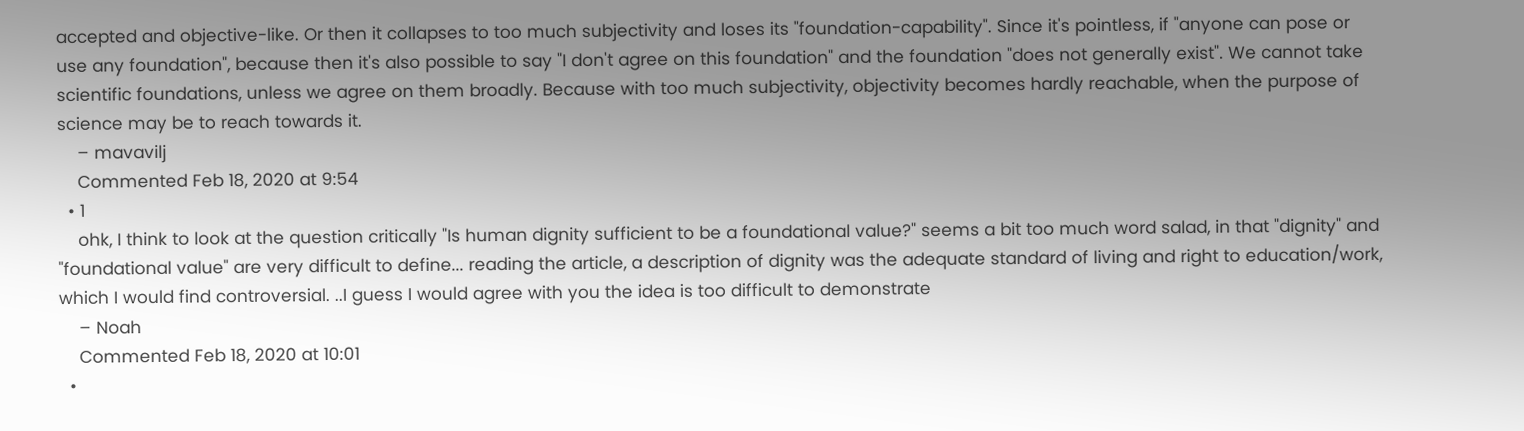accepted and objective-like. Or then it collapses to too much subjectivity and loses its "foundation-capability". Since it's pointless, if "anyone can pose or use any foundation", because then it's also possible to say "I don't agree on this foundation" and the foundation "does not generally exist". We cannot take scientific foundations, unless we agree on them broadly. Because with too much subjectivity, objectivity becomes hardly reachable, when the purpose of science may be to reach towards it.
    – mavavilj
    Commented Feb 18, 2020 at 9:54
  • 1
    ohk, I think to look at the question critically "Is human dignity sufficient to be a foundational value?" seems a bit too much word salad, in that "dignity" and "foundational value" are very difficult to define... reading the article, a description of dignity was the adequate standard of living and right to education/work, which I would find controversial. ..I guess I would agree with you the idea is too difficult to demonstrate
    – Noah
    Commented Feb 18, 2020 at 10:01
  •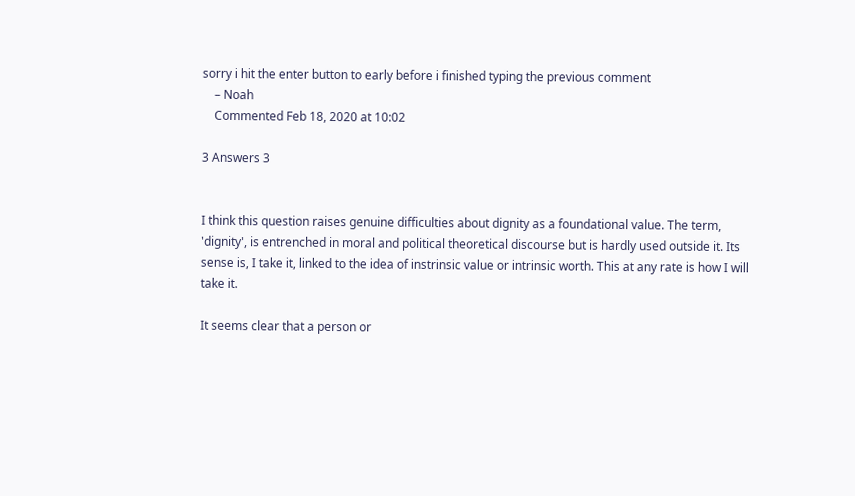sorry i hit the enter button to early before i finished typing the previous comment
    – Noah
    Commented Feb 18, 2020 at 10:02

3 Answers 3


I think this question raises genuine difficulties about dignity as a foundational value. The term, 'dignity', is entrenched in moral and political theoretical discourse but is hardly used outside it. Its sense is, I take it, linked to the idea of instrinsic value or intrinsic worth. This at any rate is how I will take it.

It seems clear that a person or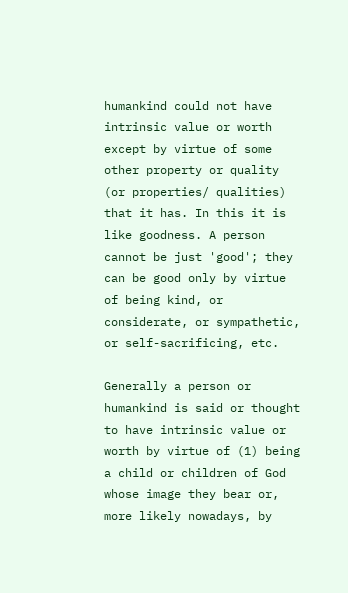humankind could not have intrinsic value or worth except by virtue of some other property or quality (or properties/ qualities) that it has. In this it is like goodness. A person cannot be just 'good'; they can be good only by virtue of being kind, or considerate, or sympathetic, or self-sacrificing, etc.

Generally a person or humankind is said or thought to have intrinsic value or worth by virtue of (1) being a child or children of God whose image they bear or, more likely nowadays, by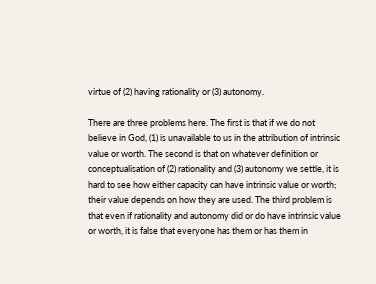virtue of (2) having rationality or (3) autonomy.

There are three problems here. The first is that if we do not believe in God, (1) is unavailable to us in the attribution of intrinsic value or worth. The second is that on whatever definition or conceptualisation of (2) rationality and (3) autonomy we settle, it is hard to see how either capacity can have intrinsic value or worth; their value depends on how they are used. The third problem is that even if rationality and autonomy did or do have intrinsic value or worth, it is false that everyone has them or has them in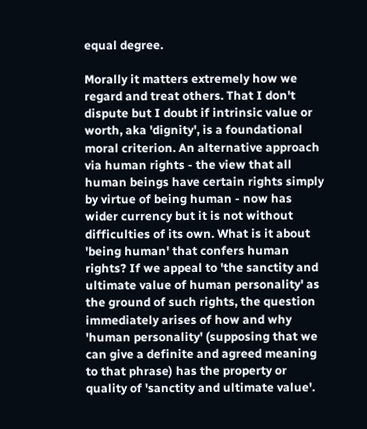equal degree.

Morally it matters extremely how we regard and treat others. That I don't dispute but I doubt if intrinsic value or worth, aka 'dignity', is a foundational moral criterion. An alternative approach via human rights - the view that all human beings have certain rights simply by virtue of being human - now has wider currency but it is not without difficulties of its own. What is it about 'being human' that confers human rights? If we appeal to 'the sanctity and ultimate value of human personality' as the ground of such rights, the question immediately arises of how and why 'human personality' (supposing that we can give a definite and agreed meaning to that phrase) has the property or quality of 'sanctity and ultimate value'.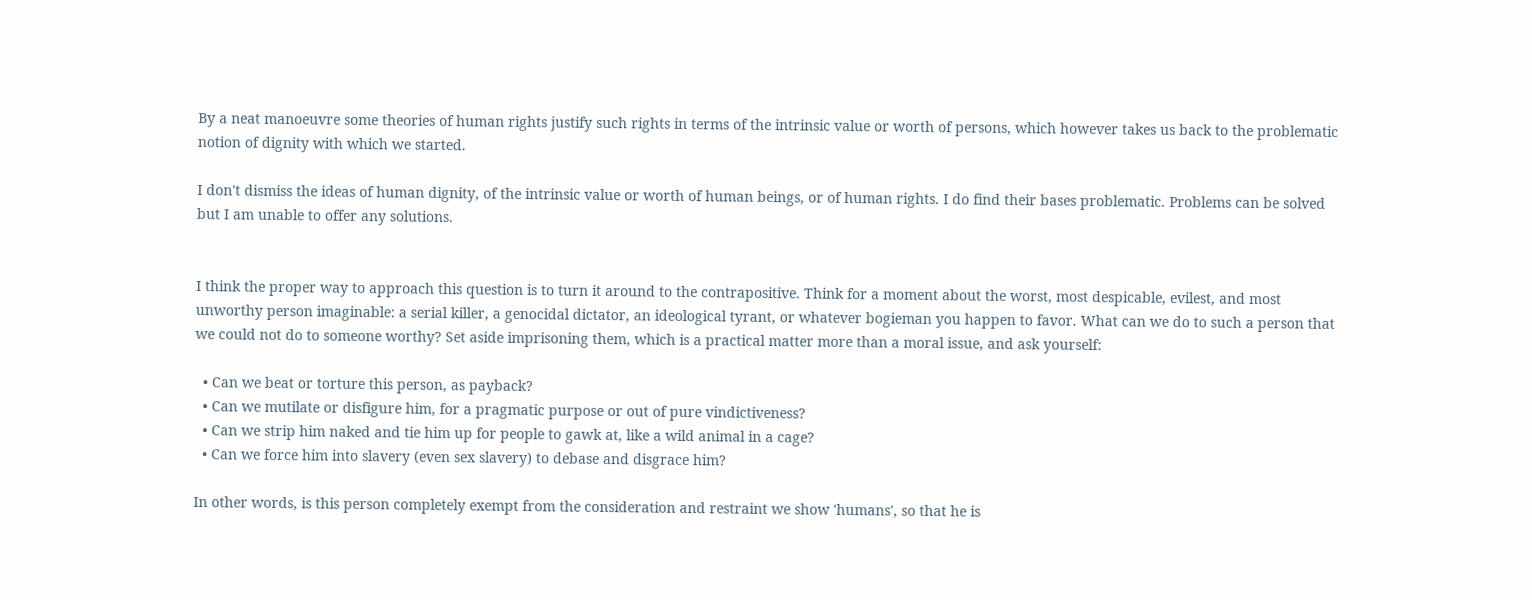By a neat manoeuvre some theories of human rights justify such rights in terms of the intrinsic value or worth of persons, which however takes us back to the problematic notion of dignity with which we started.

I don't dismiss the ideas of human dignity, of the intrinsic value or worth of human beings, or of human rights. I do find their bases problematic. Problems can be solved but I am unable to offer any solutions.


I think the proper way to approach this question is to turn it around to the contrapositive. Think for a moment about the worst, most despicable, evilest, and most unworthy person imaginable: a serial killer, a genocidal dictator, an ideological tyrant, or whatever bogieman you happen to favor. What can we do to such a person that we could not do to someone worthy? Set aside imprisoning them, which is a practical matter more than a moral issue, and ask yourself:

  • Can we beat or torture this person, as payback?
  • Can we mutilate or disfigure him, for a pragmatic purpose or out of pure vindictiveness?
  • Can we strip him naked and tie him up for people to gawk at, like a wild animal in a cage?
  • Can we force him into slavery (even sex slavery) to debase and disgrace him?

In other words, is this person completely exempt from the consideration and restraint we show 'humans', so that he is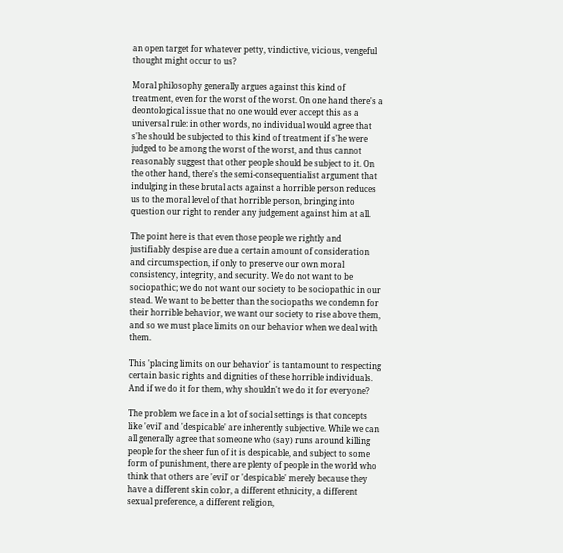an open target for whatever petty, vindictive, vicious, vengeful thought might occur to us?

Moral philosophy generally argues against this kind of treatment, even for the worst of the worst. On one hand there's a deontological issue that no one would ever accept this as a universal rule: in other words, no individual would agree that s'he should be subjected to this kind of treatment if s'he were judged to be among the worst of the worst, and thus cannot reasonably suggest that other people should be subject to it. On the other hand, there's the semi-consequentialist argument that indulging in these brutal acts against a horrible person reduces us to the moral level of that horrible person, bringing into question our right to render any judgement against him at all.

The point here is that even those people we rightly and justifiably despise are due a certain amount of consideration and circumspection, if only to preserve our own moral consistency, integrity, and security. We do not want to be sociopathic; we do not want our society to be sociopathic in our stead. We want to be better than the sociopaths we condemn for their horrible behavior, we want our society to rise above them, and so we must place limits on our behavior when we deal with them.

This 'placing limits on our behavior' is tantamount to respecting certain basic rights and dignities of these horrible individuals. And if we do it for them, why shouldn't we do it for everyone?

The problem we face in a lot of social settings is that concepts like 'evil' and 'despicable' are inherently subjective. While we can all generally agree that someone who (say) runs around killing people for the sheer fun of it is despicable, and subject to some form of punishment, there are plenty of people in the world who think that others are 'evil' or 'despicable' merely because they have a different skin color, a different ethnicity, a different sexual preference, a different religion,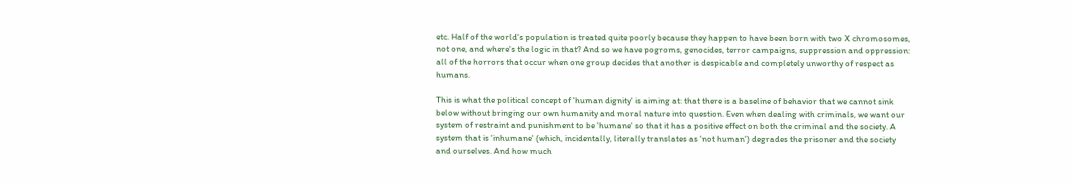etc. Half of the world's population is treated quite poorly because they happen to have been born with two X chromosomes, not one, and where's the logic in that? And so we have pogroms, genocides, terror campaigns, suppression and oppression: all of the horrors that occur when one group decides that another is despicable and completely unworthy of respect as humans.

This is what the political concept of 'human dignity' is aiming at: that there is a baseline of behavior that we cannot sink below without bringing our own humanity and moral nature into question. Even when dealing with criminals, we want our system of restraint and punishment to be 'humane' so that it has a positive effect on both the criminal and the society. A system that is 'inhumane' (which, incidentally, literally translates as 'not human') degrades the prisoner and the society and ourselves. And how much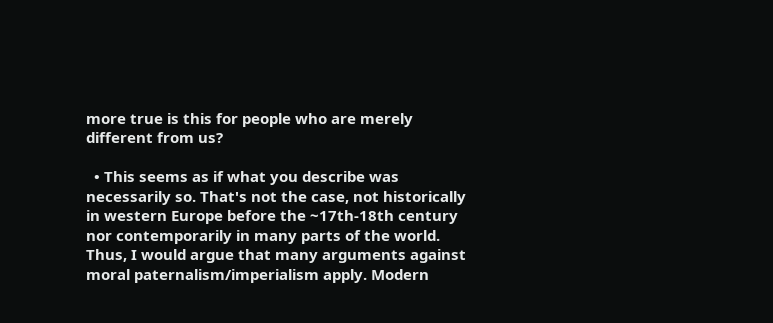more true is this for people who are merely different from us?

  • This seems as if what you describe was necessarily so. That's not the case, not historically in western Europe before the ~17th-18th century nor contemporarily in many parts of the world. Thus, I would argue that many arguments against moral paternalism/imperialism apply. Modern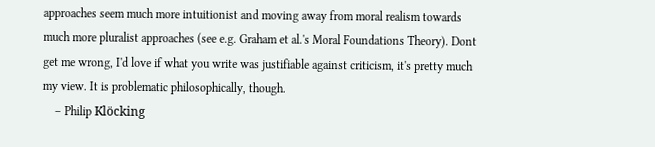approaches seem much more intuitionist and moving away from moral realism towards much more pluralist approaches (see e.g. Graham et al.'s Moral Foundations Theory). Dont get me wrong, I'd love if what you write was justifiable against criticism, it's pretty much my view. It is problematic philosophically, though.
    – Philip Klöcking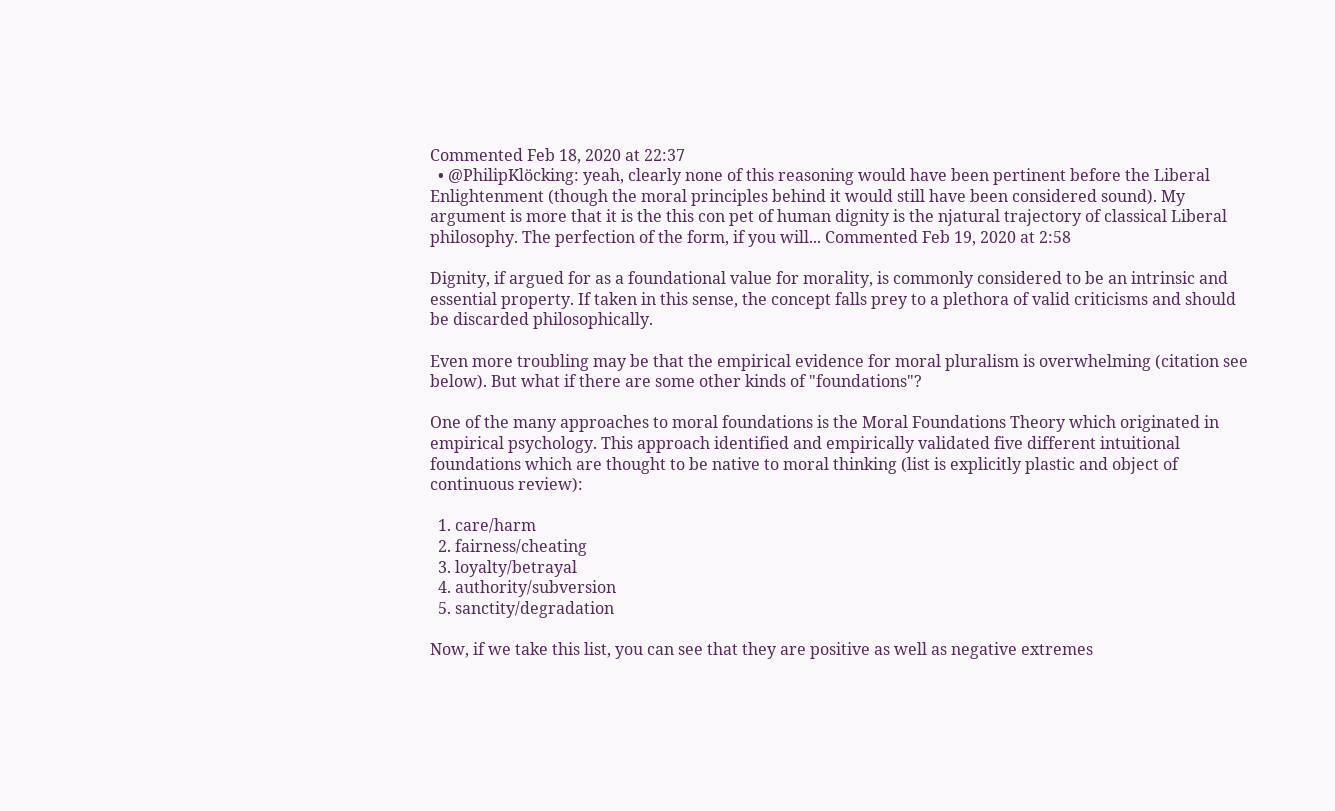Commented Feb 18, 2020 at 22:37
  • @PhilipKlöcking: yeah, clearly none of this reasoning would have been pertinent before the Liberal Enlightenment (though the moral principles behind it would still have been considered sound). My argument is more that it is the this con pet of human dignity is the njatural trajectory of classical Liberal philosophy. The perfection of the form, if you will... Commented Feb 19, 2020 at 2:58

Dignity, if argued for as a foundational value for morality, is commonly considered to be an intrinsic and essential property. If taken in this sense, the concept falls prey to a plethora of valid criticisms and should be discarded philosophically.

Even more troubling may be that the empirical evidence for moral pluralism is overwhelming (citation see below). But what if there are some other kinds of "foundations"?

One of the many approaches to moral foundations is the Moral Foundations Theory which originated in empirical psychology. This approach identified and empirically validated five different intuitional foundations which are thought to be native to moral thinking (list is explicitly plastic and object of continuous review):

  1. care/harm
  2. fairness/cheating
  3. loyalty/betrayal
  4. authority/subversion
  5. sanctity/degradation

Now, if we take this list, you can see that they are positive as well as negative extremes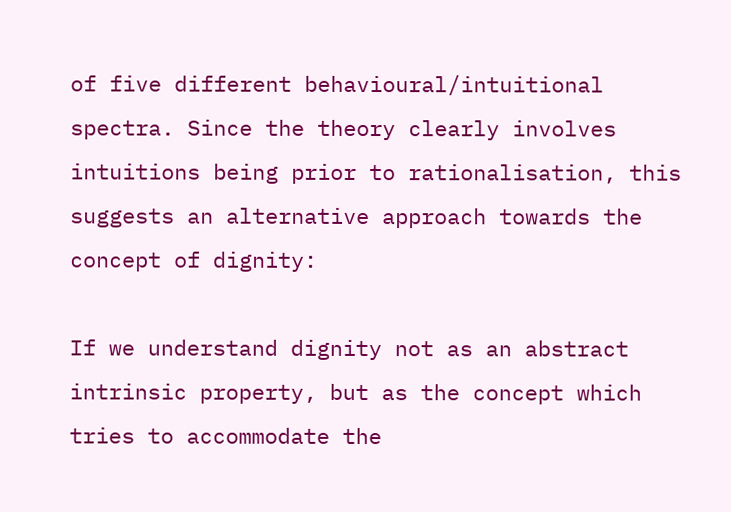of five different behavioural/intuitional spectra. Since the theory clearly involves intuitions being prior to rationalisation, this suggests an alternative approach towards the concept of dignity:

If we understand dignity not as an abstract intrinsic property, but as the concept which tries to accommodate the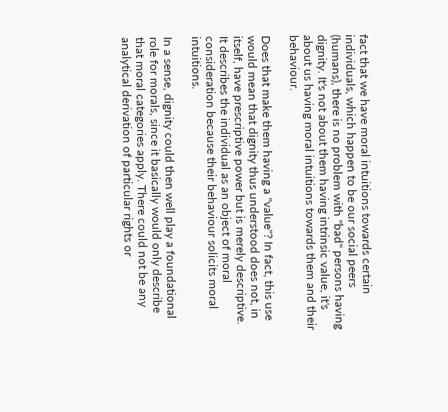fact that we have moral intuitions towards certain individuals, which happen to be our social peers (humans), there is no problem with "bad" persons having dignity. It's not about them having intrinsic value, it's about us having moral intuitions towards them and their behaviour.

Does that make them having a "value"? In fact, this use would mean that dignity thus understood does not, in itself, have prescriptive power but is merely descriptive. It describes the individual as an object of moral consideration because their behaviour solicits moral intuitions.

In a sense, dignity could then well play a foundational role for morals, since it basically would only describe that moral categories apply. There could not be any analytical derivation of particular rights or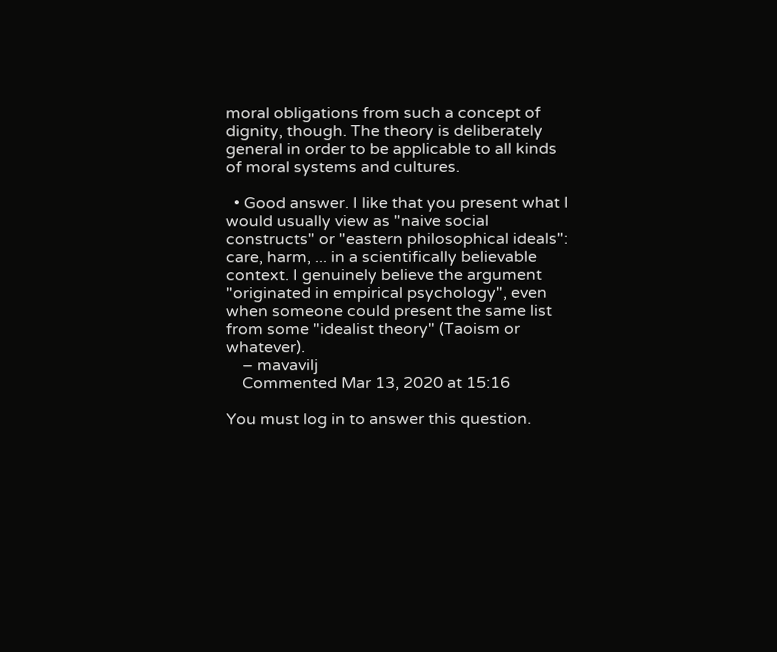moral obligations from such a concept of dignity, though. The theory is deliberately general in order to be applicable to all kinds of moral systems and cultures.

  • Good answer. I like that you present what I would usually view as "naive social constructs" or "eastern philosophical ideals": care, harm, ... in a scientifically believable context. I genuinely believe the argument "originated in empirical psychology", even when someone could present the same list from some "idealist theory" (Taoism or whatever).
    – mavavilj
    Commented Mar 13, 2020 at 15:16

You must log in to answer this question.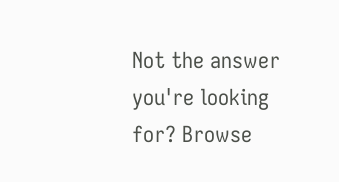Not the answer you're looking for? Browse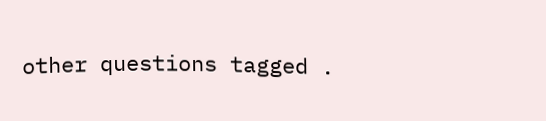other questions tagged .